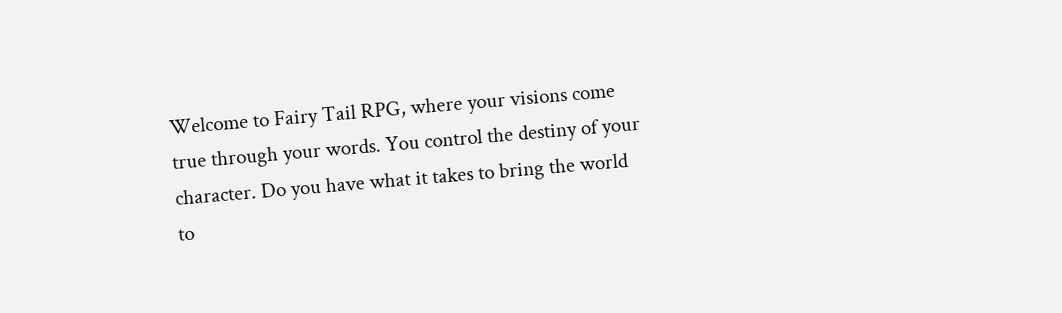Welcome to Fairy Tail RPG, where your visions come true through your words. You control the destiny of your character. Do you have what it takes to bring the world to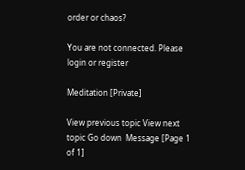order or chaos?

You are not connected. Please login or register

Meditation [Private]

View previous topic View next topic Go down  Message [Page 1 of 1]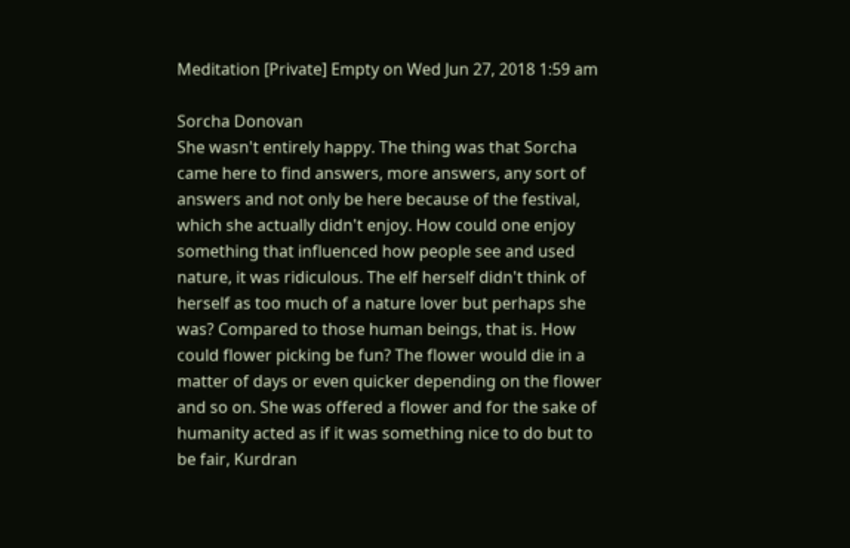Meditation [Private] Empty on Wed Jun 27, 2018 1:59 am

Sorcha Donovan
She wasn't entirely happy. The thing was that Sorcha came here to find answers, more answers, any sort of answers and not only be here because of the festival, which she actually didn't enjoy. How could one enjoy something that influenced how people see and used nature, it was ridiculous. The elf herself didn't think of herself as too much of a nature lover but perhaps she was? Compared to those human beings, that is. How could flower picking be fun? The flower would die in a matter of days or even quicker depending on the flower and so on. She was offered a flower and for the sake of humanity acted as if it was something nice to do but to be fair, Kurdran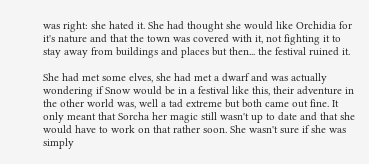was right: she hated it. She had thought she would like Orchidia for it's nature and that the town was covered with it, not fighting it to stay away from buildings and places but then... the festival ruined it.

She had met some elves, she had met a dwarf and was actually wondering if Snow would be in a festival like this, their adventure in the other world was, well a tad extreme but both came out fine. It only meant that Sorcha her magic still wasn't up to date and that she would have to work on that rather soon. She wasn't sure if she was simply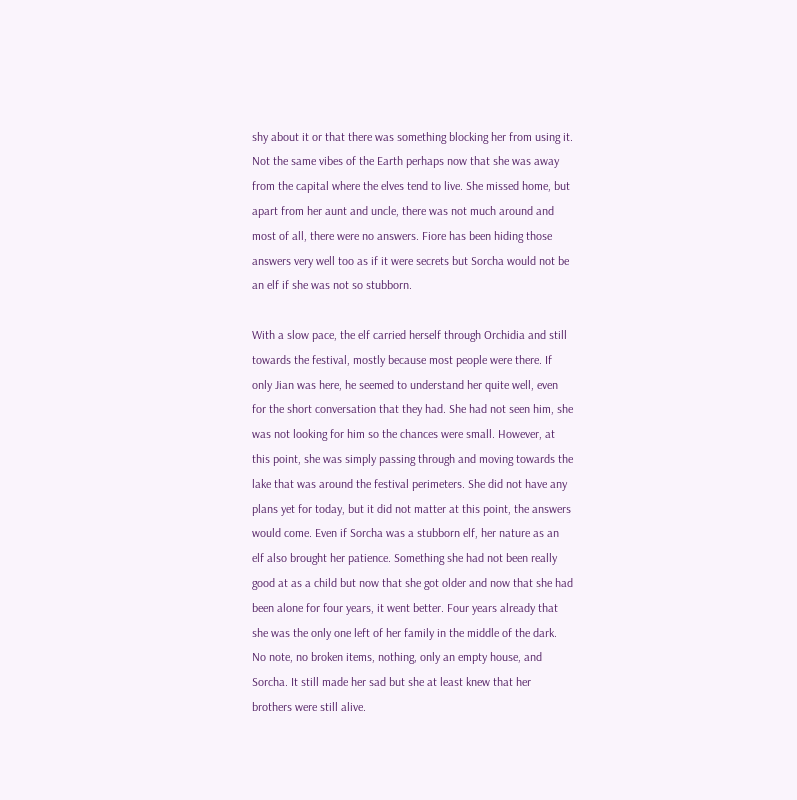shy about it or that there was something blocking her from using it. Not the same vibes of the Earth perhaps now that she was away from the capital where the elves tend to live. She missed home, but apart from her aunt and uncle, there was not much around and most of all, there were no answers. Fiore has been hiding those answers very well too as if it were secrets but Sorcha would not be an elf if she was not so stubborn.

With a slow pace, the elf carried herself through Orchidia and still towards the festival, mostly because most people were there. If only Jian was here, he seemed to understand her quite well, even for the short conversation that they had. She had not seen him, she was not looking for him so the chances were small. However, at this point, she was simply passing through and moving towards the lake that was around the festival perimeters. She did not have any plans yet for today, but it did not matter at this point, the answers would come. Even if Sorcha was a stubborn elf, her nature as an elf also brought her patience. Something she had not been really good at as a child but now that she got older and now that she had been alone for four years, it went better. Four years already that she was the only one left of her family in the middle of the dark. No note, no broken items, nothing, only an empty house, and Sorcha. It still made her sad but she at least knew that her brothers were still alive.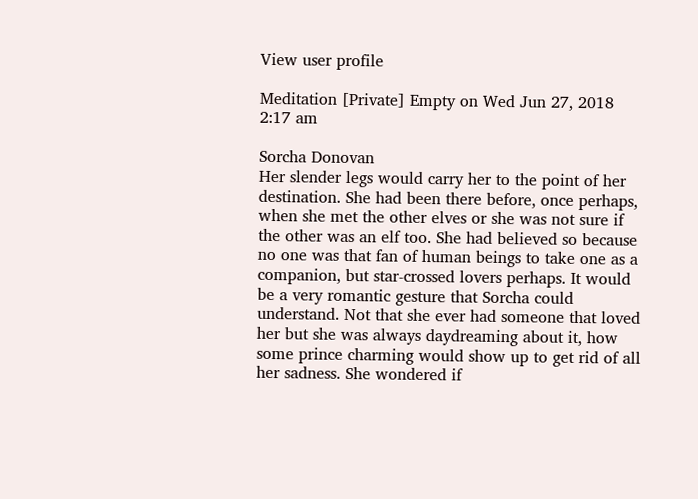View user profile

Meditation [Private] Empty on Wed Jun 27, 2018 2:17 am

Sorcha Donovan
Her slender legs would carry her to the point of her destination. She had been there before, once perhaps, when she met the other elves or she was not sure if the other was an elf too. She had believed so because no one was that fan of human beings to take one as a companion, but star-crossed lovers perhaps. It would be a very romantic gesture that Sorcha could understand. Not that she ever had someone that loved her but she was always daydreaming about it, how some prince charming would show up to get rid of all her sadness. She wondered if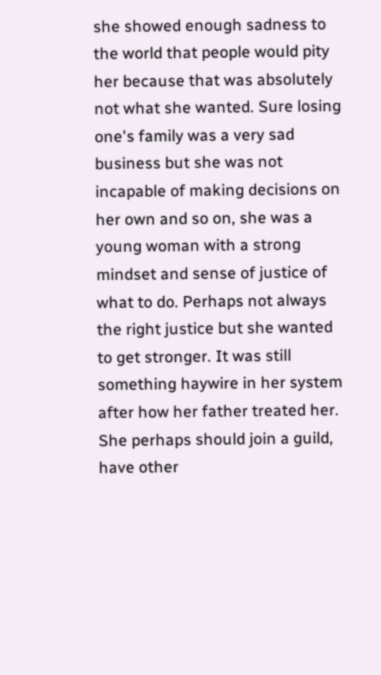she showed enough sadness to the world that people would pity her because that was absolutely not what she wanted. Sure losing one's family was a very sad business but she was not incapable of making decisions on her own and so on, she was a young woman with a strong mindset and sense of justice of what to do. Perhaps not always the right justice but she wanted to get stronger. It was still something haywire in her system after how her father treated her. She perhaps should join a guild, have other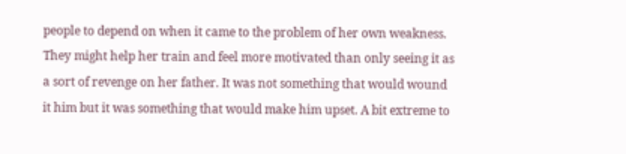people to depend on when it came to the problem of her own weakness. They might help her train and feel more motivated than only seeing it as a sort of revenge on her father. It was not something that would wound it him but it was something that would make him upset. A bit extreme to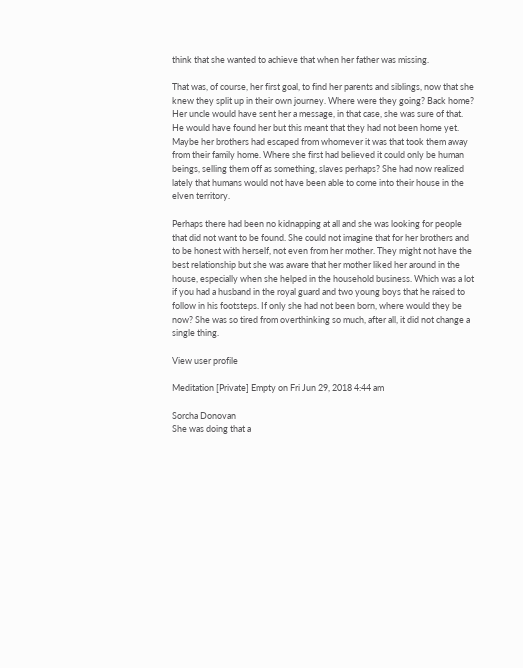think that she wanted to achieve that when her father was missing.

That was, of course, her first goal, to find her parents and siblings, now that she knew they split up in their own journey. Where were they going? Back home? Her uncle would have sent her a message, in that case, she was sure of that. He would have found her but this meant that they had not been home yet. Maybe her brothers had escaped from whomever it was that took them away from their family home. Where she first had believed it could only be human beings, selling them off as something, slaves perhaps? She had now realized lately that humans would not have been able to come into their house in the elven territory.

Perhaps there had been no kidnapping at all and she was looking for people that did not want to be found. She could not imagine that for her brothers and to be honest with herself, not even from her mother. They might not have the best relationship but she was aware that her mother liked her around in the house, especially when she helped in the household business. Which was a lot if you had a husband in the royal guard and two young boys that he raised to follow in his footsteps. If only she had not been born, where would they be now? She was so tired from overthinking so much, after all, it did not change a single thing.

View user profile

Meditation [Private] Empty on Fri Jun 29, 2018 4:44 am

Sorcha Donovan
She was doing that a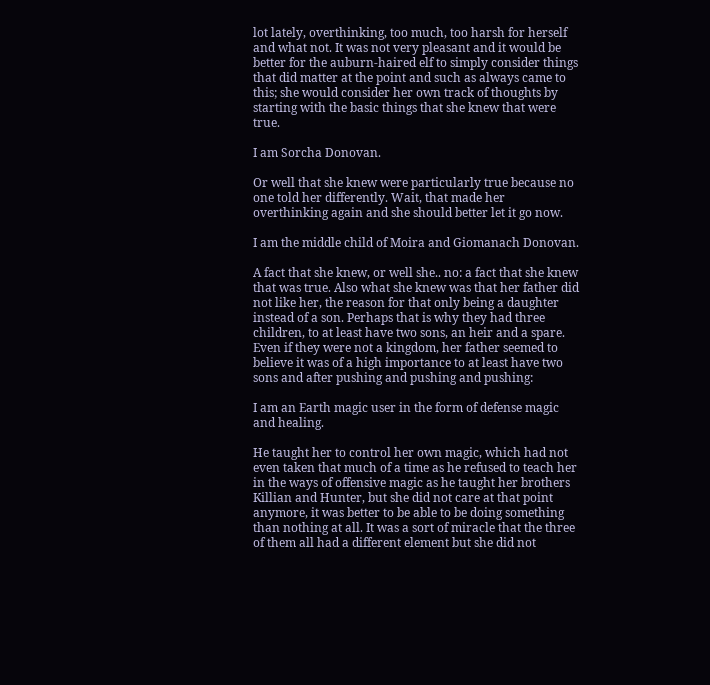lot lately, overthinking, too much, too harsh for herself and what not. It was not very pleasant and it would be better for the auburn-haired elf to simply consider things that did matter at the point and such as always came to this; she would consider her own track of thoughts by starting with the basic things that she knew that were true.

I am Sorcha Donovan.

Or well that she knew were particularly true because no one told her differently. Wait, that made her overthinking again and she should better let it go now.

I am the middle child of Moira and Giomanach Donovan.

A fact that she knew, or well she.. no: a fact that she knew that was true. Also what she knew was that her father did not like her, the reason for that only being a daughter instead of a son. Perhaps that is why they had three children, to at least have two sons, an heir and a spare. Even if they were not a kingdom, her father seemed to believe it was of a high importance to at least have two sons and after pushing and pushing and pushing:

I am an Earth magic user in the form of defense magic and healing.

He taught her to control her own magic, which had not even taken that much of a time as he refused to teach her in the ways of offensive magic as he taught her brothers Killian and Hunter, but she did not care at that point anymore, it was better to be able to be doing something than nothing at all. It was a sort of miracle that the three of them all had a different element but she did not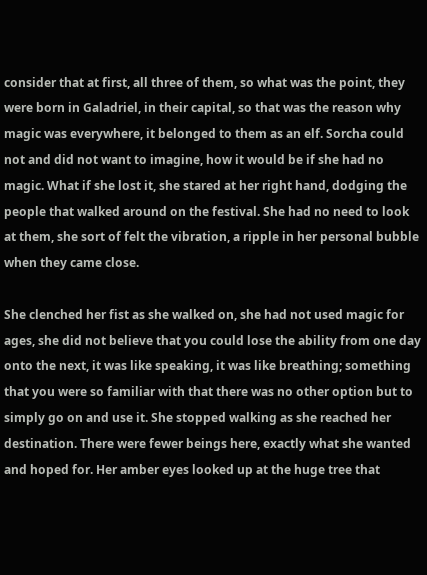consider that at first, all three of them, so what was the point, they were born in Galadriel, in their capital, so that was the reason why magic was everywhere, it belonged to them as an elf. Sorcha could not and did not want to imagine, how it would be if she had no magic. What if she lost it, she stared at her right hand, dodging the people that walked around on the festival. She had no need to look at them, she sort of felt the vibration, a ripple in her personal bubble when they came close.

She clenched her fist as she walked on, she had not used magic for ages, she did not believe that you could lose the ability from one day onto the next, it was like speaking, it was like breathing; something that you were so familiar with that there was no other option but to simply go on and use it. She stopped walking as she reached her destination. There were fewer beings here, exactly what she wanted and hoped for. Her amber eyes looked up at the huge tree that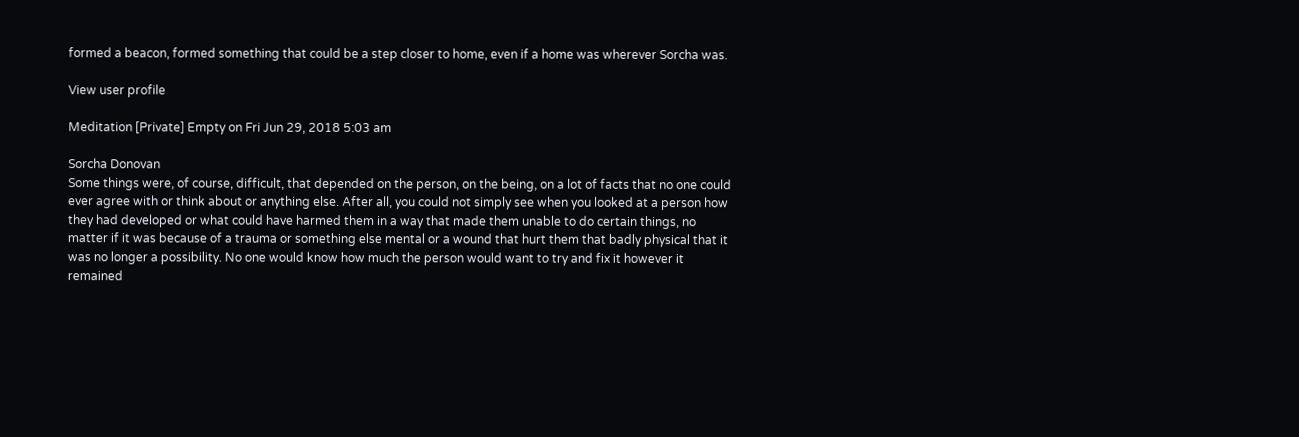formed a beacon, formed something that could be a step closer to home, even if a home was wherever Sorcha was.

View user profile

Meditation [Private] Empty on Fri Jun 29, 2018 5:03 am

Sorcha Donovan
Some things were, of course, difficult, that depended on the person, on the being, on a lot of facts that no one could ever agree with or think about or anything else. After all, you could not simply see when you looked at a person how they had developed or what could have harmed them in a way that made them unable to do certain things, no matter if it was because of a trauma or something else mental or a wound that hurt them that badly physical that it was no longer a possibility. No one would know how much the person would want to try and fix it however it remained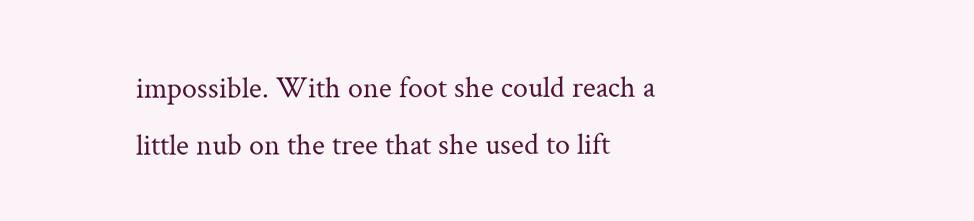impossible. With one foot she could reach a little nub on the tree that she used to lift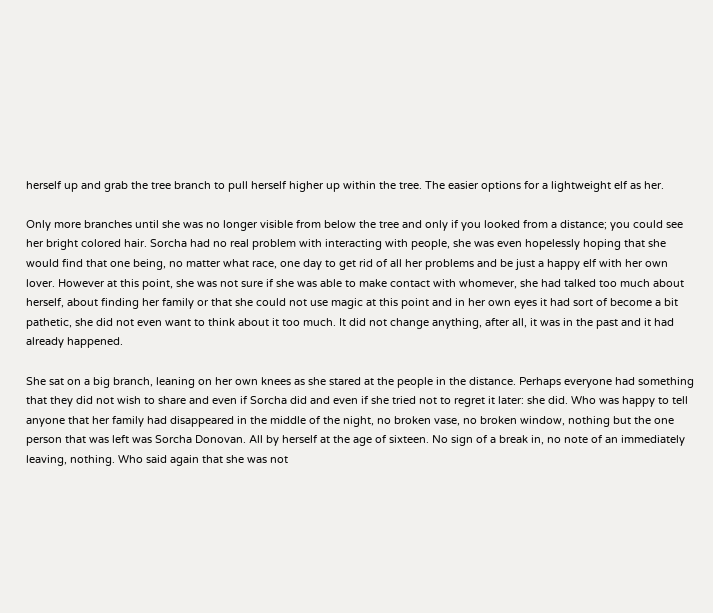herself up and grab the tree branch to pull herself higher up within the tree. The easier options for a lightweight elf as her.

Only more branches until she was no longer visible from below the tree and only if you looked from a distance; you could see her bright colored hair. Sorcha had no real problem with interacting with people, she was even hopelessly hoping that she would find that one being, no matter what race, one day to get rid of all her problems and be just a happy elf with her own lover. However at this point, she was not sure if she was able to make contact with whomever, she had talked too much about herself, about finding her family or that she could not use magic at this point and in her own eyes it had sort of become a bit pathetic, she did not even want to think about it too much. It did not change anything, after all, it was in the past and it had already happened.

She sat on a big branch, leaning on her own knees as she stared at the people in the distance. Perhaps everyone had something that they did not wish to share and even if Sorcha did and even if she tried not to regret it later: she did. Who was happy to tell anyone that her family had disappeared in the middle of the night, no broken vase, no broken window, nothing but the one person that was left was Sorcha Donovan. All by herself at the age of sixteen. No sign of a break in, no note of an immediately leaving, nothing. Who said again that she was not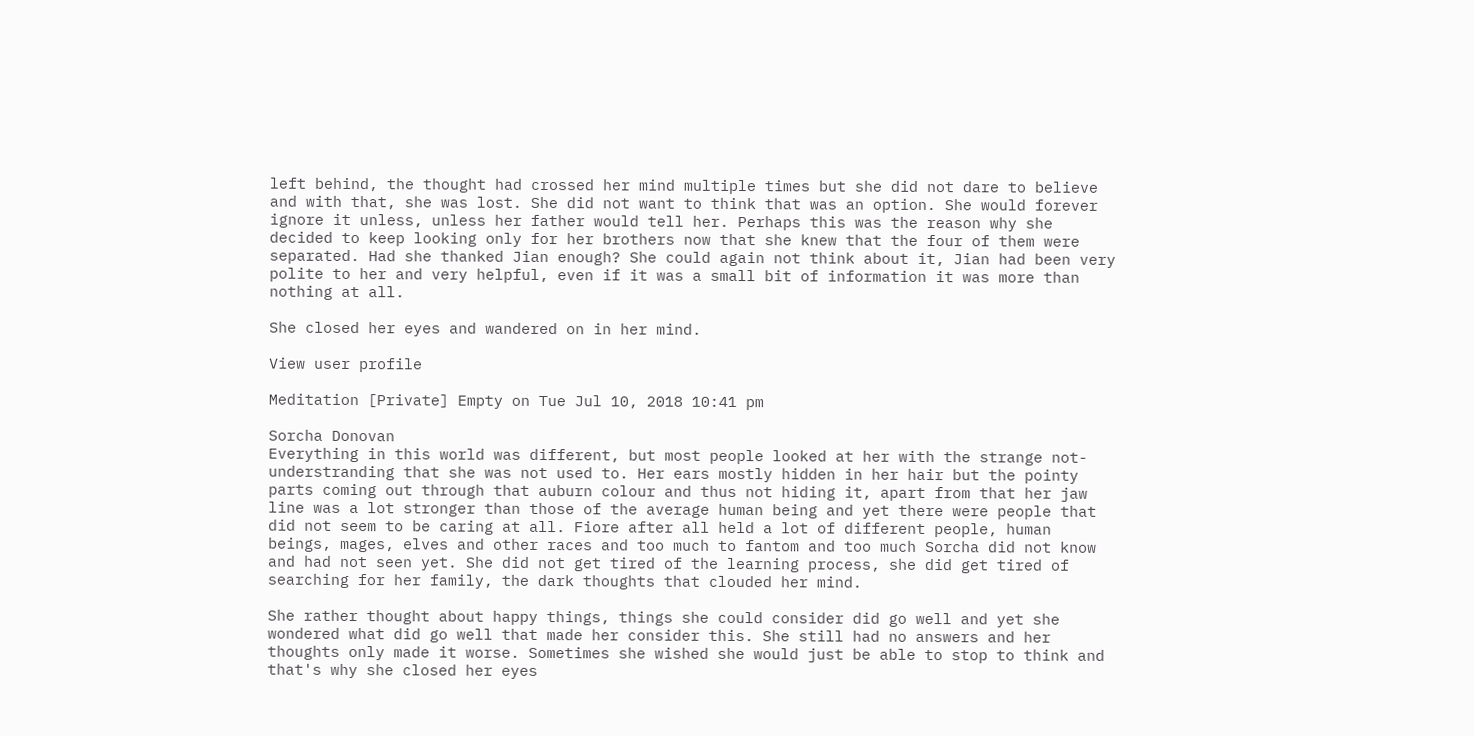left behind, the thought had crossed her mind multiple times but she did not dare to believe and with that, she was lost. She did not want to think that was an option. She would forever ignore it unless, unless her father would tell her. Perhaps this was the reason why she decided to keep looking only for her brothers now that she knew that the four of them were separated. Had she thanked Jian enough? She could again not think about it, Jian had been very polite to her and very helpful, even if it was a small bit of information it was more than nothing at all.

She closed her eyes and wandered on in her mind.

View user profile

Meditation [Private] Empty on Tue Jul 10, 2018 10:41 pm

Sorcha Donovan
Everything in this world was different, but most people looked at her with the strange not-understranding that she was not used to. Her ears mostly hidden in her hair but the pointy parts coming out through that auburn colour and thus not hiding it, apart from that her jaw line was a lot stronger than those of the average human being and yet there were people that did not seem to be caring at all. Fiore after all held a lot of different people, human beings, mages, elves and other races and too much to fantom and too much Sorcha did not know and had not seen yet. She did not get tired of the learning process, she did get tired of searching for her family, the dark thoughts that clouded her mind.

She rather thought about happy things, things she could consider did go well and yet she wondered what did go well that made her consider this. She still had no answers and her thoughts only made it worse. Sometimes she wished she would just be able to stop to think and that's why she closed her eyes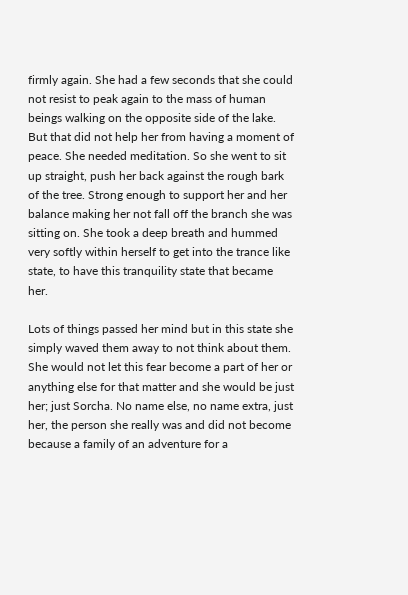firmly again. She had a few seconds that she could not resist to peak again to the mass of human beings walking on the opposite side of the lake. But that did not help her from having a moment of peace. She needed meditation. So she went to sit up straight, push her back against the rough bark of the tree. Strong enough to support her and her balance making her not fall off the branch she was sitting on. She took a deep breath and hummed very softly within herself to get into the trance like state, to have this tranquility state that became her.

Lots of things passed her mind but in this state she simply waved them away to not think about them. She would not let this fear become a part of her or anything else for that matter and she would be just her; just Sorcha. No name else, no name extra, just her, the person she really was and did not become because a family of an adventure for a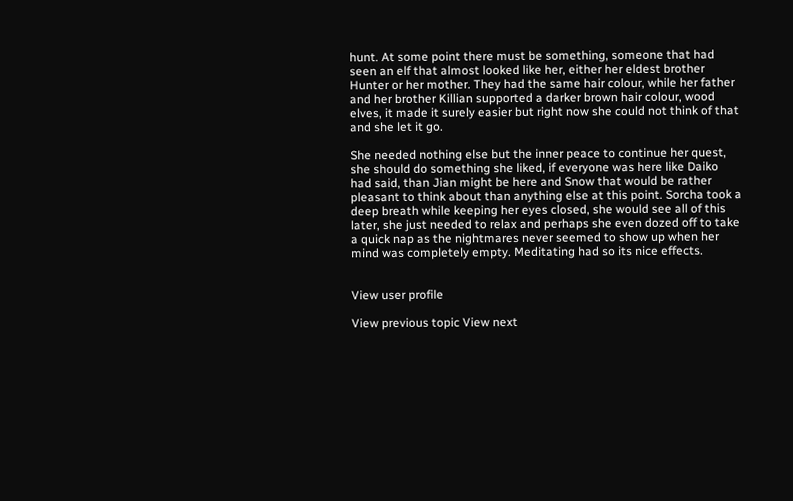hunt. At some point there must be something, someone that had seen an elf that almost looked like her, either her eldest brother Hunter or her mother. They had the same hair colour, while her father and her brother Killian supported a darker brown hair colour, wood elves, it made it surely easier but right now she could not think of that and she let it go.

She needed nothing else but the inner peace to continue her quest, she should do something she liked, if everyone was here like Daiko had said, than Jian might be here and Snow that would be rather pleasant to think about than anything else at this point. Sorcha took a deep breath while keeping her eyes closed, she would see all of this later, she just needed to relax and perhaps she even dozed off to take a quick nap as the nightmares never seemed to show up when her mind was completely empty. Meditating had so its nice effects.


View user profile

View previous topic View next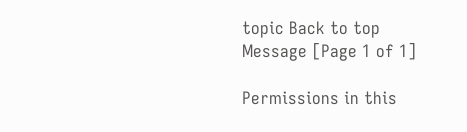topic Back to top  Message [Page 1 of 1]

Permissions in this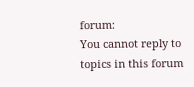forum:
You cannot reply to topics in this forum